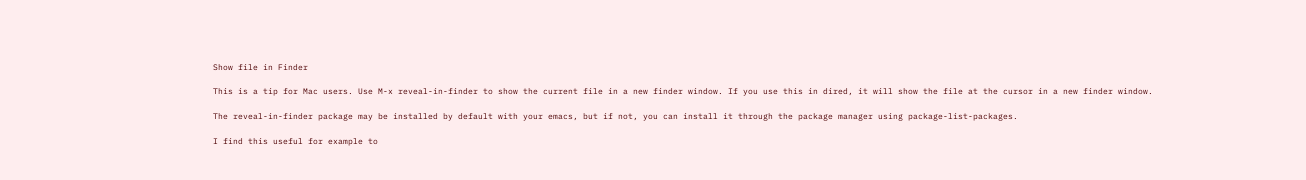Show file in Finder

This is a tip for Mac users. Use M-x reveal-in-finder to show the current file in a new finder window. If you use this in dired, it will show the file at the cursor in a new finder window.

The reveal-in-finder package may be installed by default with your emacs, but if not, you can install it through the package manager using package-list-packages.

I find this useful for example to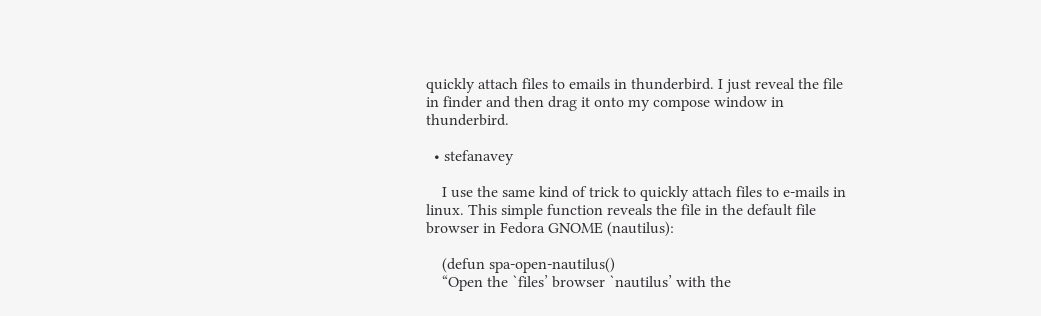quickly attach files to emails in thunderbird. I just reveal the file in finder and then drag it onto my compose window in thunderbird.

  • stefanavey

    I use the same kind of trick to quickly attach files to e-mails in linux. This simple function reveals the file in the default file browser in Fedora GNOME (nautilus):

    (defun spa-open-nautilus()
    “Open the `files’ browser `nautilus’ with the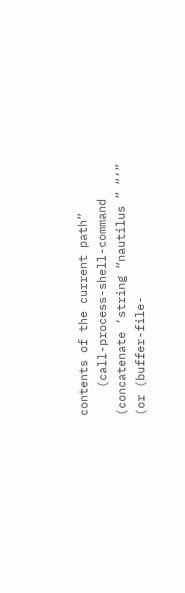contents of the current path”
    (call-process-shell-command (concatenate ‘string “nautilus ” “‘” (or (buffer-file-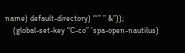name) default-directory) “‘” ” &”));
    (global-set-key “C-co” ‘spa-open-nautilus)